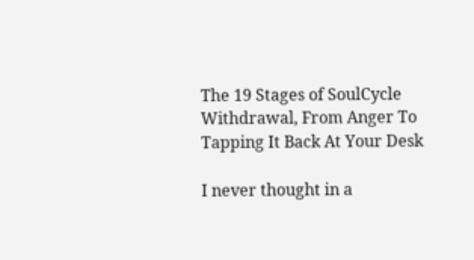The 19 Stages of SoulCycle Withdrawal, From Anger To Tapping It Back At Your Desk

I never thought in a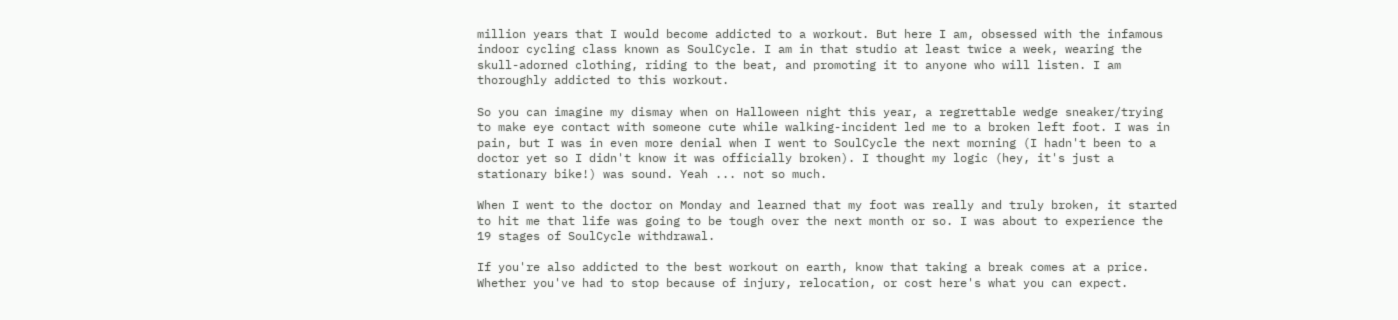million years that I would become addicted to a workout. But here I am, obsessed with the infamous indoor cycling class known as SoulCycle. I am in that studio at least twice a week, wearing the skull-adorned clothing, riding to the beat, and promoting it to anyone who will listen. I am thoroughly addicted to this workout.

So you can imagine my dismay when on Halloween night this year, a regrettable wedge sneaker/trying to make eye contact with someone cute while walking-incident led me to a broken left foot. I was in pain, but I was in even more denial when I went to SoulCycle the next morning (I hadn't been to a doctor yet so I didn't know it was officially broken). I thought my logic (hey, it's just a stationary bike!) was sound. Yeah ... not so much.

When I went to the doctor on Monday and learned that my foot was really and truly broken, it started to hit me that life was going to be tough over the next month or so. I was about to experience the 19 stages of SoulCycle withdrawal.

If you're also addicted to the best workout on earth, know that taking a break comes at a price. Whether you've had to stop because of injury, relocation, or cost here's what you can expect.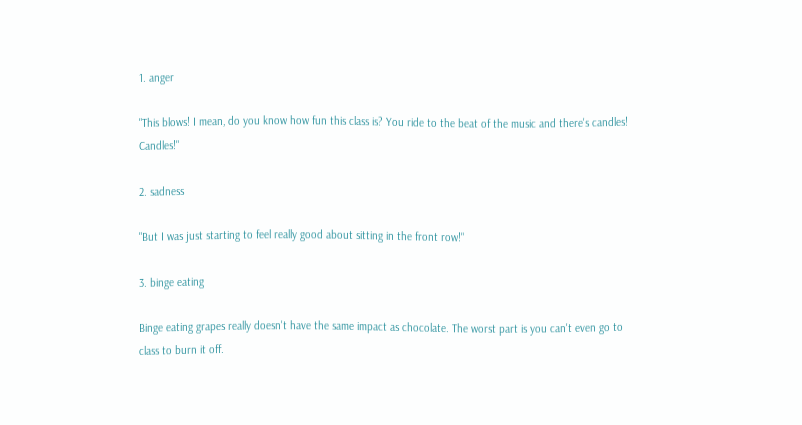1. anger

"This blows! I mean, do you know how fun this class is? You ride to the beat of the music and there's candles! Candles!"

2. sadness

"But I was just starting to feel really good about sitting in the front row!"

3. binge eating

Binge eating grapes really doesn't have the same impact as chocolate. The worst part is you can't even go to class to burn it off.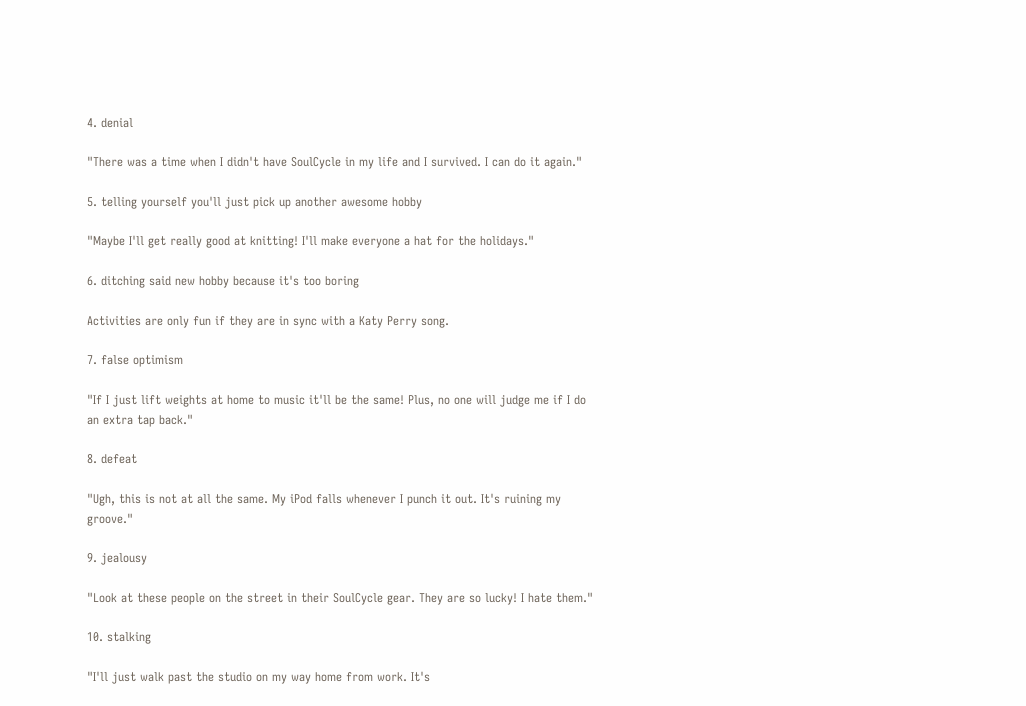4. denial

"There was a time when I didn't have SoulCycle in my life and I survived. I can do it again."

5. telling yourself you'll just pick up another awesome hobby

"Maybe I'll get really good at knitting! I'll make everyone a hat for the holidays."

6. ditching said new hobby because it's too boring

Activities are only fun if they are in sync with a Katy Perry song.

7. false optimism

"If I just lift weights at home to music it'll be the same! Plus, no one will judge me if I do an extra tap back."

8. defeat

"Ugh, this is not at all the same. My iPod falls whenever I punch it out. It's ruining my groove."

9. jealousy

"Look at these people on the street in their SoulCycle gear. They are so lucky! I hate them."

10. stalking

"I'll just walk past the studio on my way home from work. It's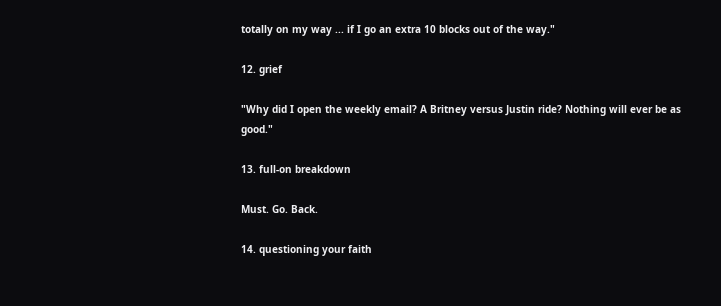totally on my way ... if I go an extra 10 blocks out of the way."

12. grief

"Why did I open the weekly email? A Britney versus Justin ride? Nothing will ever be as good."

13. full-on breakdown

Must. Go. Back.

14. questioning your faith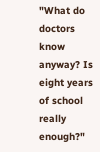"What do doctors know anyway? Is eight years of school really enough?"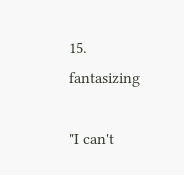15. fantasizing

"I can't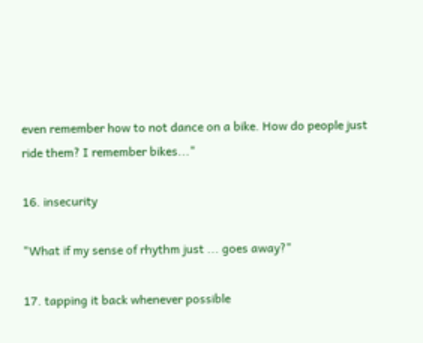even remember how to not dance on a bike. How do people just ride them? I remember bikes..."

16. insecurity

"What if my sense of rhythm just ... goes away?"

17. tapping it back whenever possible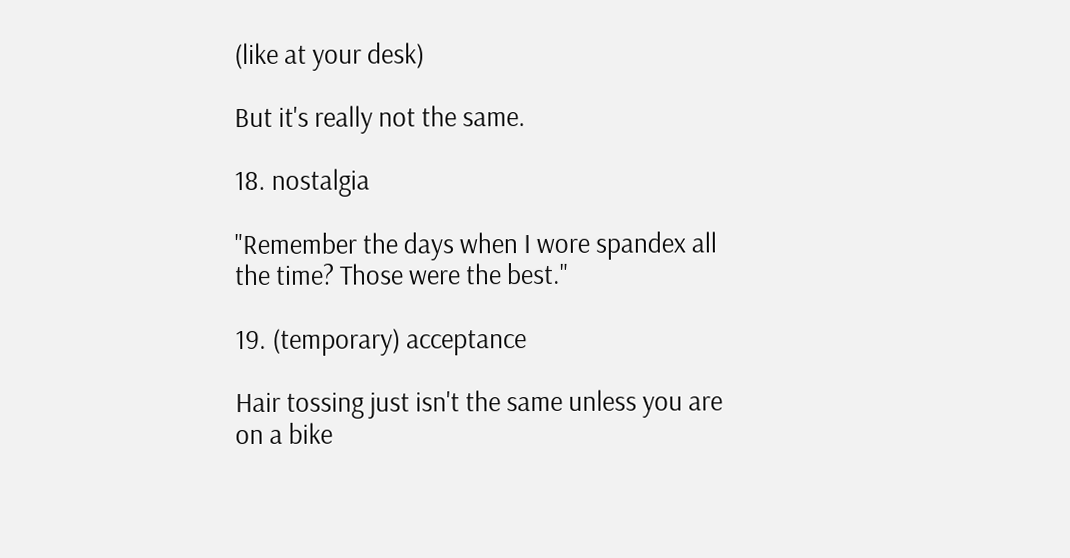(like at your desk)

But it's really not the same.

18. nostalgia

"Remember the days when I wore spandex all the time? Those were the best."

19. (temporary) acceptance

Hair tossing just isn't the same unless you are on a bike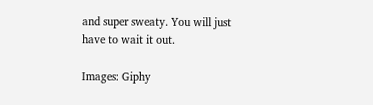and super sweaty. You will just have to wait it out.

Images: Giphy